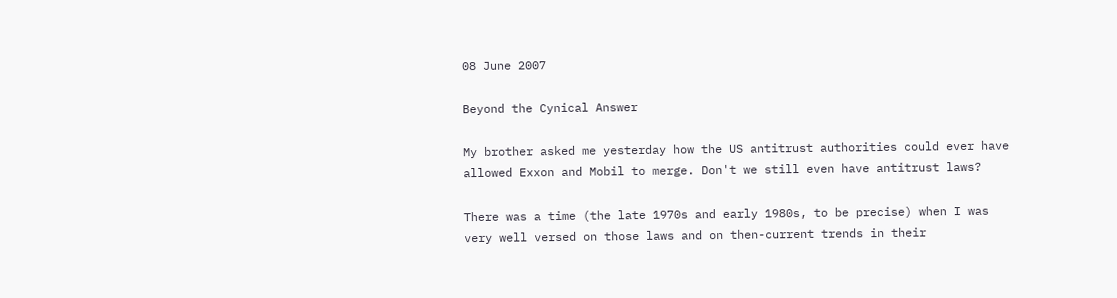08 June 2007

Beyond the Cynical Answer

My brother asked me yesterday how the US antitrust authorities could ever have allowed Exxon and Mobil to merge. Don't we still even have antitrust laws?

There was a time (the late 1970s and early 1980s, to be precise) when I was very well versed on those laws and on then-current trends in their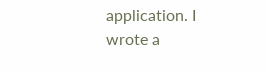application. I wrote a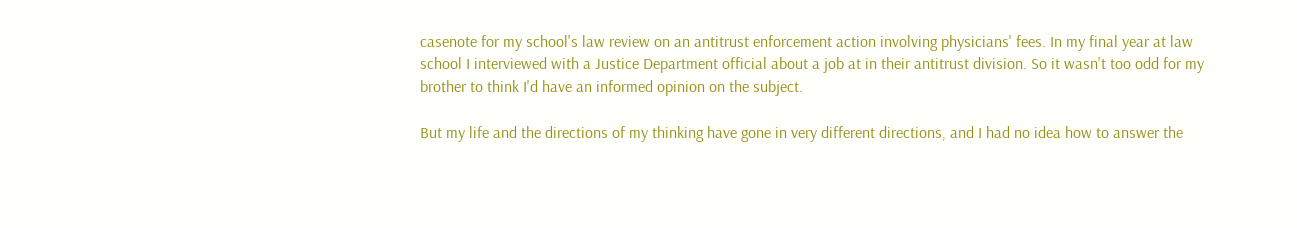casenote for my school's law review on an antitrust enforcement action involving physicians' fees. In my final year at law school I interviewed with a Justice Department official about a job at in their antitrust division. So it wasn't too odd for my brother to think I'd have an informed opinion on the subject.

But my life and the directions of my thinking have gone in very different directions, and I had no idea how to answer the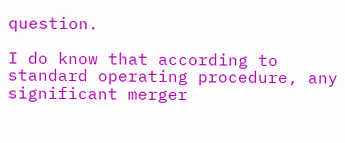question.

I do know that according to standard operating procedure, any significant merger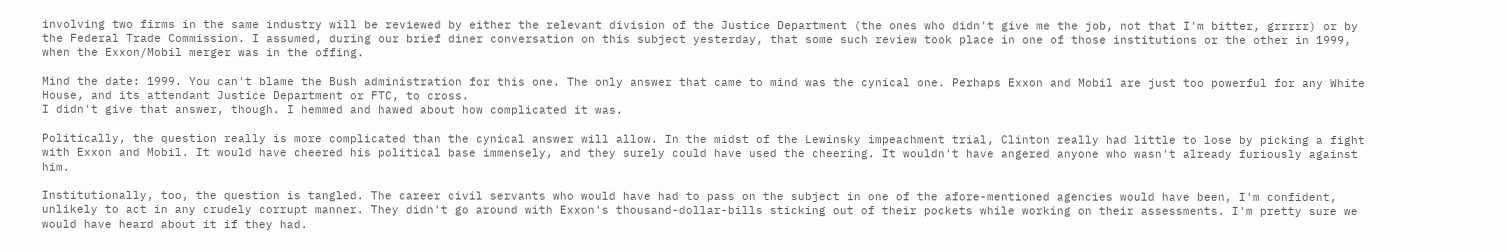involving two firms in the same industry will be reviewed by either the relevant division of the Justice Department (the ones who didn't give me the job, not that I'm bitter, grrrrr) or by the Federal Trade Commission. I assumed, during our brief diner conversation on this subject yesterday, that some such review took place in one of those institutions or the other in 1999, when the Exxon/Mobil merger was in the offing.

Mind the date: 1999. You can't blame the Bush administration for this one. The only answer that came to mind was the cynical one. Perhaps Exxon and Mobil are just too powerful for any White House, and its attendant Justice Department or FTC, to cross.
I didn't give that answer, though. I hemmed and hawed about how complicated it was.

Politically, the question really is more complicated than the cynical answer will allow. In the midst of the Lewinsky impeachment trial, Clinton really had little to lose by picking a fight with Exxon and Mobil. It would have cheered his political base immensely, and they surely could have used the cheering. It wouldn't have angered anyone who wasn't already furiously against him.

Institutionally, too, the question is tangled. The career civil servants who would have had to pass on the subject in one of the afore-mentioned agencies would have been, I'm confident, unlikely to act in any crudely corrupt manner. They didn't go around with Exxon's thousand-dollar-bills sticking out of their pockets while working on their assessments. I'm pretty sure we would have heard about it if they had.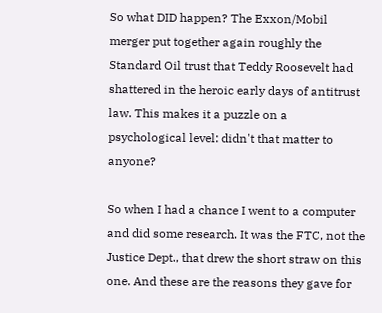So what DID happen? The Exxon/Mobil merger put together again roughly the Standard Oil trust that Teddy Roosevelt had shattered in the heroic early days of antitrust law. This makes it a puzzle on a psychological level: didn't that matter to anyone?

So when I had a chance I went to a computer and did some research. It was the FTC, not the Justice Dept., that drew the short straw on this one. And these are the reasons they gave for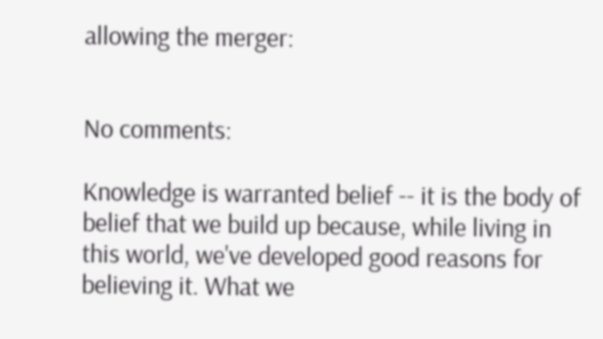allowing the merger:


No comments:

Knowledge is warranted belief -- it is the body of belief that we build up because, while living in this world, we've developed good reasons for believing it. What we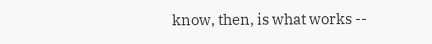know, then, is what works --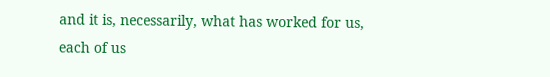and it is, necessarily, what has worked for us, each of us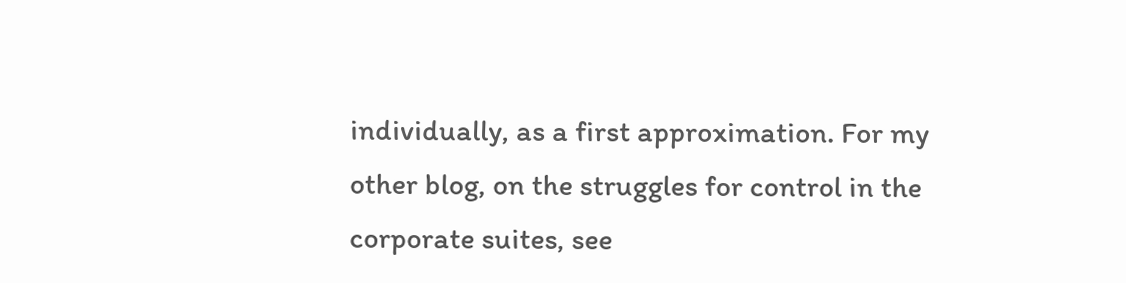individually, as a first approximation. For my other blog, on the struggles for control in the corporate suites, see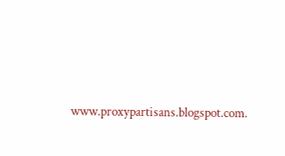www.proxypartisans.blogspot.com.